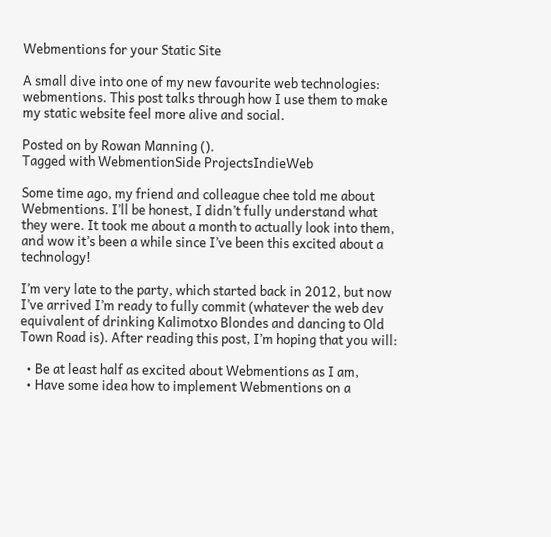Webmentions for your Static Site

A small dive into one of my new favourite web technologies: webmentions. This post talks through how I use them to make my static website feel more alive and social.

Posted on by Rowan Manning ().
Tagged with WebmentionSide ProjectsIndieWeb

Some time ago, my friend and colleague chee told me about Webmentions. I’ll be honest, I didn’t fully understand what they were. It took me about a month to actually look into them, and wow it’s been a while since I’ve been this excited about a technology!

I’m very late to the party, which started back in 2012, but now I’ve arrived I’m ready to fully commit (whatever the web dev equivalent of drinking Kalimotxo Blondes and dancing to Old Town Road is). After reading this post, I’m hoping that you will:

  • Be at least half as excited about Webmentions as I am,
  • Have some idea how to implement Webmentions on a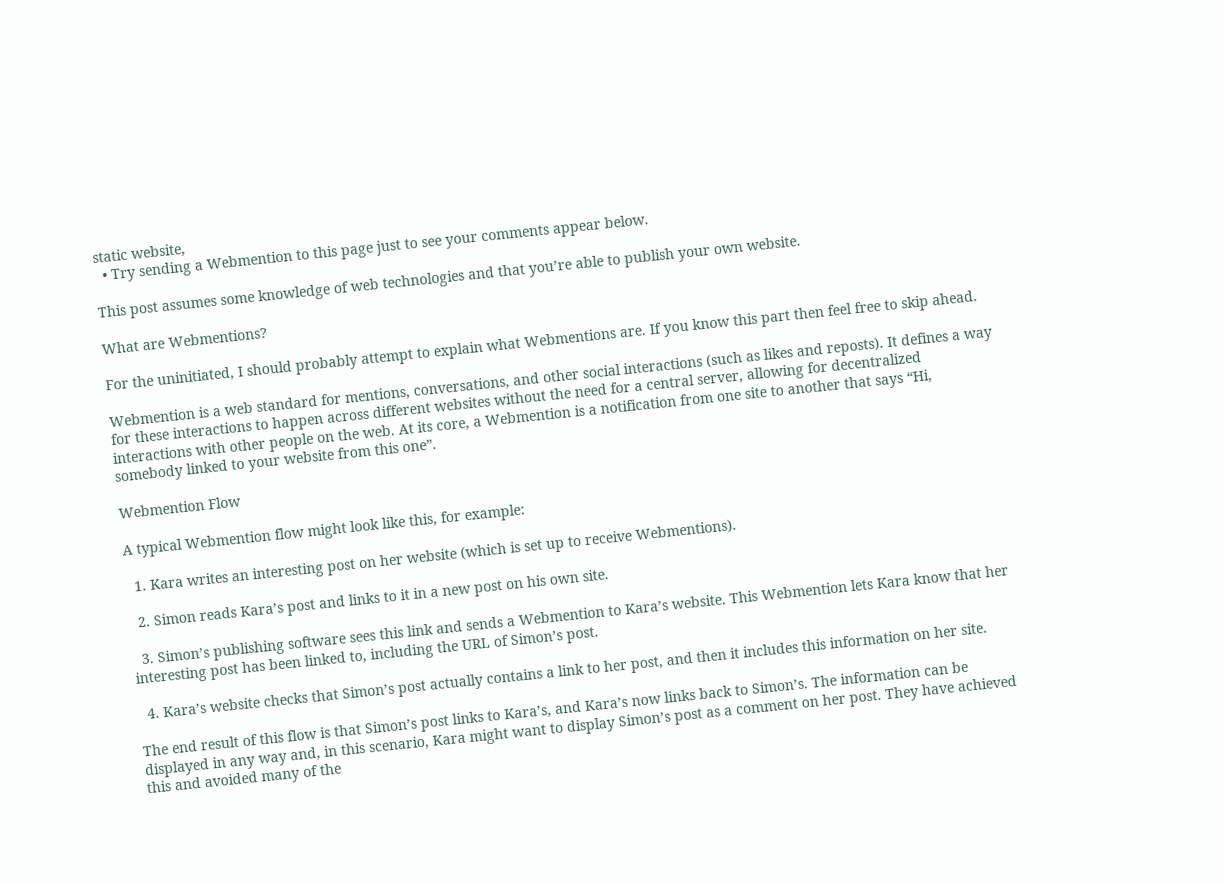static website,
  • Try sending a Webmention to this page just to see your comments appear below.

This post assumes some knowledge of web technologies and that you’re able to publish your own website.

What are Webmentions?

For the uninitiated, I should probably attempt to explain what Webmentions are. If you know this part then feel free to skip ahead.

Webmention is a web standard for mentions, conversations, and other social interactions (such as likes and reposts). It defines a way for these interactions to happen across different websites without the need for a central server, allowing for decentralized interactions with other people on the web. At its core, a Webmention is a notification from one site to another that says “Hi, somebody linked to your website from this one”.

Webmention Flow

A typical Webmention flow might look like this, for example:

  1. Kara writes an interesting post on her website (which is set up to receive Webmentions).

  2. Simon reads Kara’s post and links to it in a new post on his own site.

  3. Simon’s publishing software sees this link and sends a Webmention to Kara’s website. This Webmention lets Kara know that her interesting post has been linked to, including the URL of Simon’s post.

  4. Kara’s website checks that Simon’s post actually contains a link to her post, and then it includes this information on her site.

The end result of this flow is that Simon’s post links to Kara’s, and Kara’s now links back to Simon’s. The information can be displayed in any way and, in this scenario, Kara might want to display Simon’s post as a comment on her post. They have achieved this and avoided many of the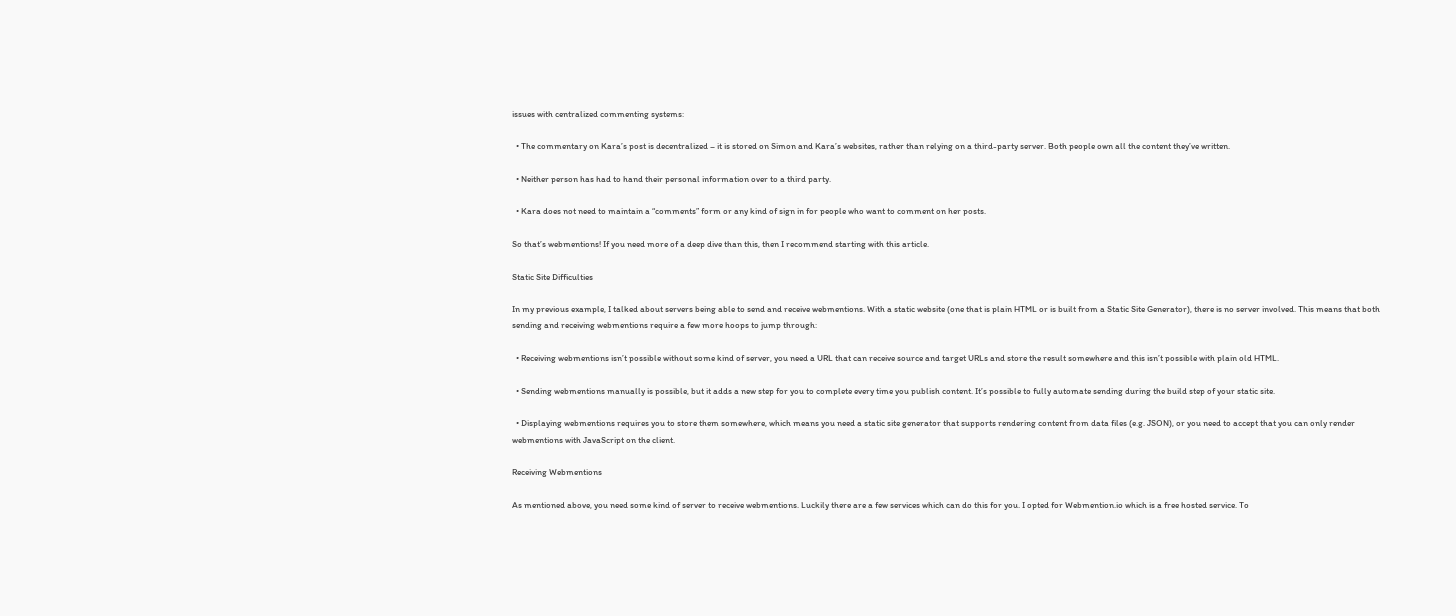issues with centralized commenting systems:

  • The commentary on Kara’s post is decentralized – it is stored on Simon and Kara’s websites, rather than relying on a third-party server. Both people own all the content they’ve written.

  • Neither person has had to hand their personal information over to a third party.

  • Kara does not need to maintain a “comments” form or any kind of sign in for people who want to comment on her posts.

So that’s webmentions! If you need more of a deep dive than this, then I recommend starting with this article.

Static Site Difficulties

In my previous example, I talked about servers being able to send and receive webmentions. With a static website (one that is plain HTML or is built from a Static Site Generator), there is no server involved. This means that both sending and receiving webmentions require a few more hoops to jump through:

  • Receiving webmentions isn’t possible without some kind of server, you need a URL that can receive source and target URLs and store the result somewhere and this isn’t possible with plain old HTML.

  • Sending webmentions manually is possible, but it adds a new step for you to complete every time you publish content. It’s possible to fully automate sending during the build step of your static site.

  • Displaying webmentions requires you to store them somewhere, which means you need a static site generator that supports rendering content from data files (e.g. JSON), or you need to accept that you can only render webmentions with JavaScript on the client.

Receiving Webmentions

As mentioned above, you need some kind of server to receive webmentions. Luckily there are a few services which can do this for you. I opted for Webmention.io which is a free hosted service. To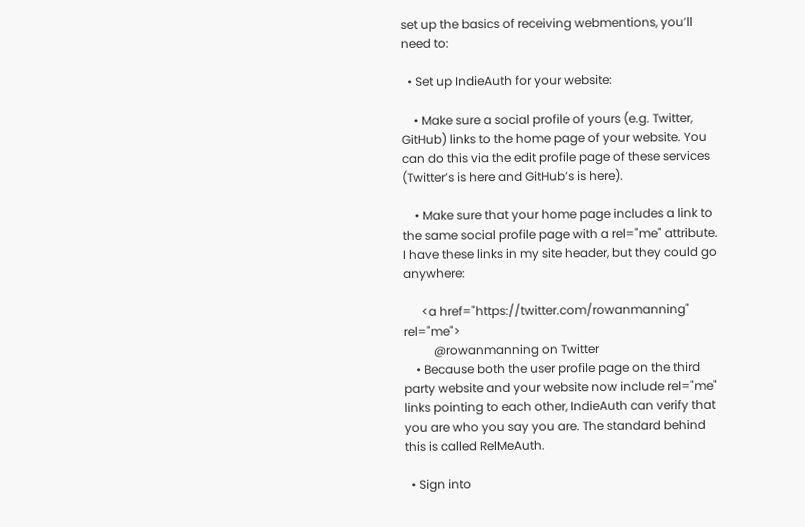set up the basics of receiving webmentions, you’ll need to:

  • Set up IndieAuth for your website:

    • Make sure a social profile of yours (e.g. Twitter, GitHub) links to the home page of your website. You can do this via the edit profile page of these services (Twitter’s is here and GitHub’s is here).

    • Make sure that your home page includes a link to the same social profile page with a rel="me" attribute. I have these links in my site header, but they could go anywhere:

      <a href="https://twitter.com/rowanmanning" rel="me">
          @rowanmanning on Twitter
    • Because both the user profile page on the third party website and your website now include rel="me" links pointing to each other, IndieAuth can verify that you are who you say you are. The standard behind this is called RelMeAuth.

  • Sign into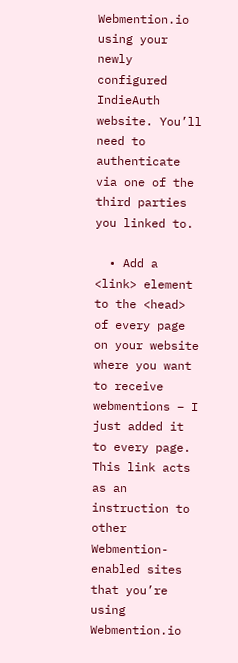Webmention.io using your newly configured IndieAuth website. You’ll need to authenticate via one of the third parties you linked to.

  • Add a <link> element to the <head> of every page on your website where you want to receive webmentions – I just added it to every page. This link acts as an instruction to other Webmention-enabled sites that you’re using Webmention.io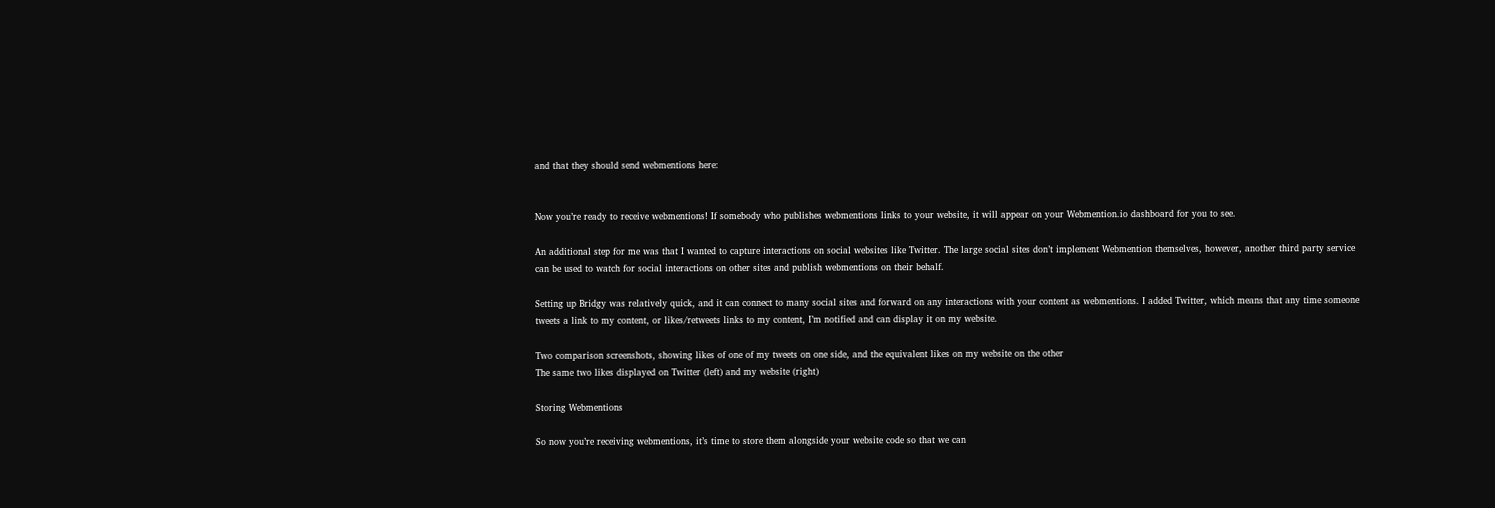and that they should send webmentions here:


Now you’re ready to receive webmentions! If somebody who publishes webmentions links to your website, it will appear on your Webmention.io dashboard for you to see.

An additional step for me was that I wanted to capture interactions on social websites like Twitter. The large social sites don’t implement Webmention themselves, however, another third party service can be used to watch for social interactions on other sites and publish webmentions on their behalf.

Setting up Bridgy was relatively quick, and it can connect to many social sites and forward on any interactions with your content as webmentions. I added Twitter, which means that any time someone tweets a link to my content, or likes/retweets links to my content, I’m notified and can display it on my website.

Two comparison screenshots, showing likes of one of my tweets on one side, and the equivalent likes on my website on the other
The same two likes displayed on Twitter (left) and my website (right)

Storing Webmentions

So now you’re receiving webmentions, it’s time to store them alongside your website code so that we can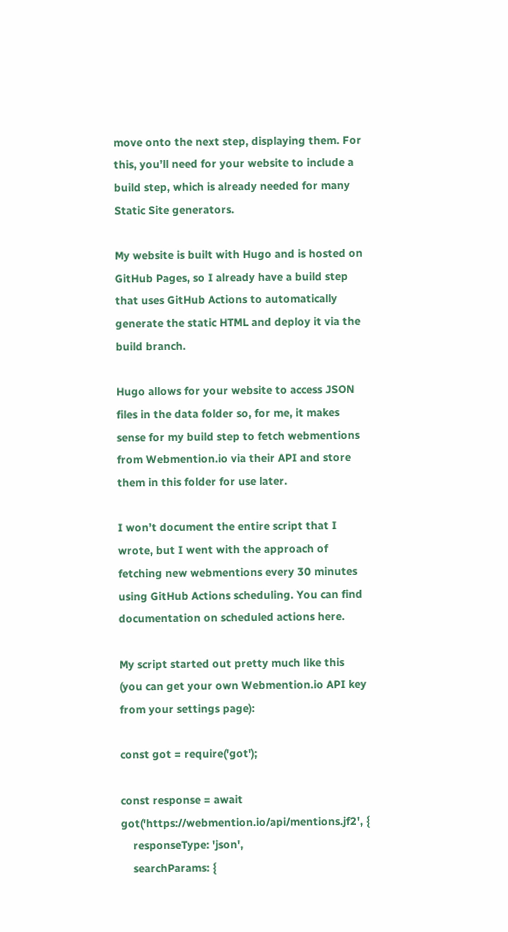move onto the next step, displaying them. For this, you’ll need for your website to include a build step, which is already needed for many Static Site generators.

My website is built with Hugo and is hosted on GitHub Pages, so I already have a build step that uses GitHub Actions to automatically generate the static HTML and deploy it via the build branch.

Hugo allows for your website to access JSON files in the data folder so, for me, it makes sense for my build step to fetch webmentions from Webmention.io via their API and store them in this folder for use later.

I won’t document the entire script that I wrote, but I went with the approach of fetching new webmentions every 30 minutes using GitHub Actions scheduling. You can find documentation on scheduled actions here.

My script started out pretty much like this (you can get your own Webmention.io API key from your settings page):

const got = require('got');

const response = await got('https://webmention.io/api/mentions.jf2', {
    responseType: 'json',
    searchParams: {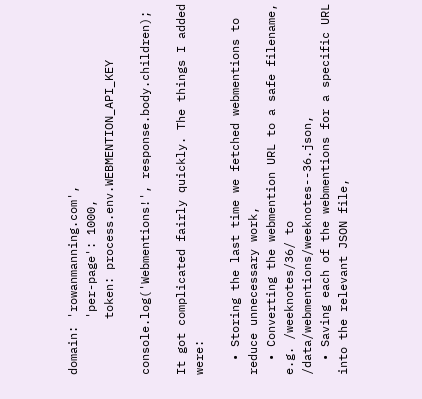domain: 'rowanmanning.com',
        'per-page': 1000,
        token: process.env.WEBMENTION_API_KEY

console.log('Webmentions!', response.body.children);

It got complicated fairly quickly. The things I added were:

  • Storing the last time we fetched webmentions to reduce unnecessary work,
  • Converting the webmention URL to a safe filename, e.g. /weeknotes/36/ to /data/webmentions/weeknotes--36.json,
  • Saving each of the webmentions for a specific URL into the relevant JSON file,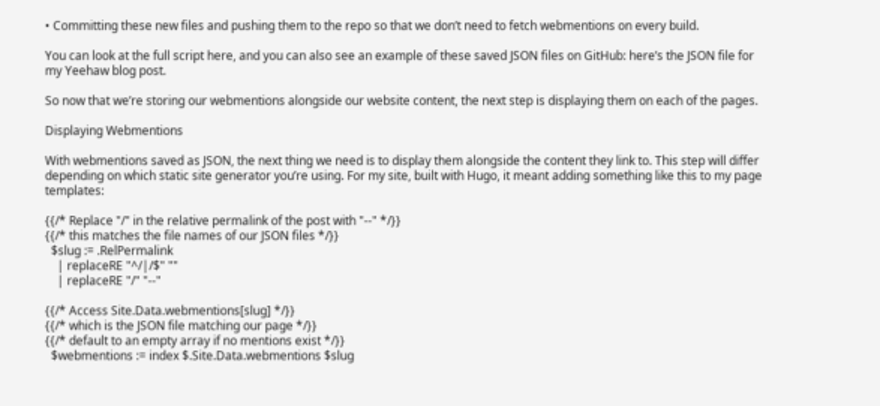• Committing these new files and pushing them to the repo so that we don’t need to fetch webmentions on every build.

You can look at the full script here, and you can also see an example of these saved JSON files on GitHub: here’s the JSON file for my Yeehaw blog post.

So now that we’re storing our webmentions alongside our website content, the next step is displaying them on each of the pages.

Displaying Webmentions

With webmentions saved as JSON, the next thing we need is to display them alongside the content they link to. This step will differ depending on which static site generator you’re using. For my site, built with Hugo, it meant adding something like this to my page templates:

{{/* Replace "/" in the relative permalink of the post with "--" */}}
{{/* this matches the file names of our JSON files */}}
  $slug := .RelPermalink
    | replaceRE "^/|/$" ""
    | replaceRE "/" "--"

{{/* Access Site.Data.webmentions[slug] */}}
{{/* which is the JSON file matching our page */}}
{{/* default to an empty array if no mentions exist */}}
  $webmentions := index $.Site.Data.webmentions $slug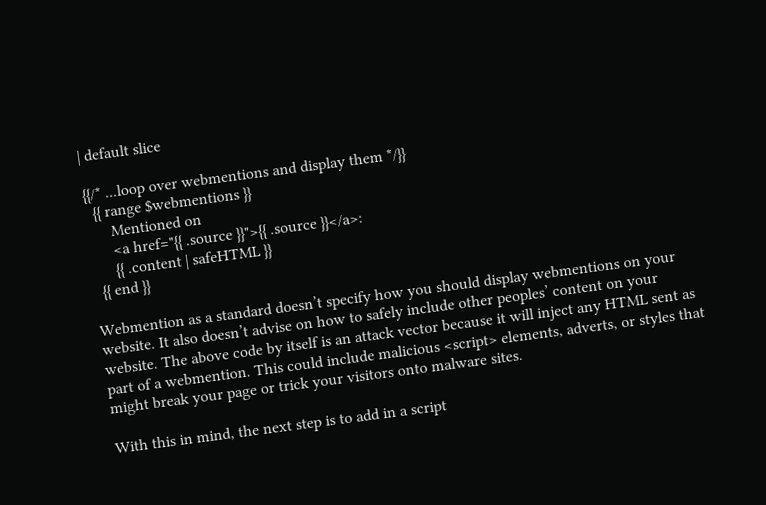| default slice

{{/* ...loop over webmentions and display them */}}
  {{ range $webmentions }}
      Mentioned on
      <a href="{{ .source }}">{{ .source }}</a>:
      {{ .content | safeHTML }}
  {{ end }}

Webmention as a standard doesn’t specify how you should display webmentions on your website. It also doesn’t advise on how to safely include other peoples’ content on your website. The above code by itself is an attack vector because it will inject any HTML sent as part of a webmention. This could include malicious <script> elements, adverts, or styles that might break your page or trick your visitors onto malware sites.

With this in mind, the next step is to add in a script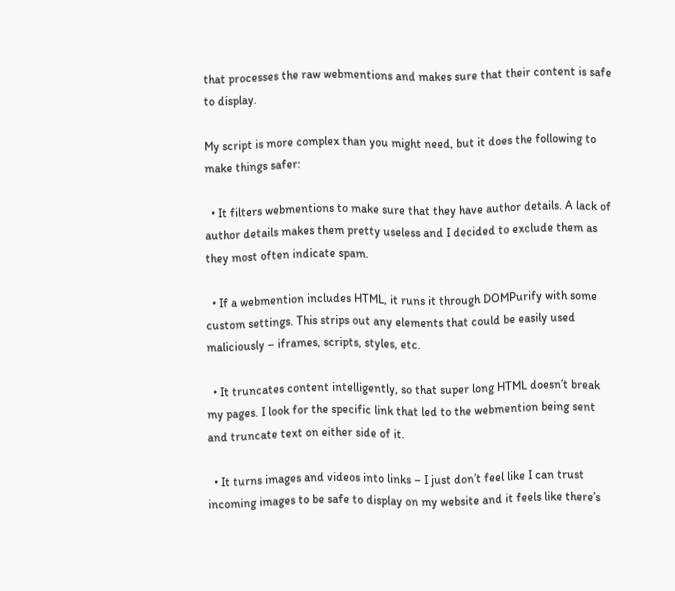that processes the raw webmentions and makes sure that their content is safe to display.

My script is more complex than you might need, but it does the following to make things safer:

  • It filters webmentions to make sure that they have author details. A lack of author details makes them pretty useless and I decided to exclude them as they most often indicate spam.

  • If a webmention includes HTML, it runs it through DOMPurify with some custom settings. This strips out any elements that could be easily used maliciously – iframes, scripts, styles, etc.

  • It truncates content intelligently, so that super long HTML doesn’t break my pages. I look for the specific link that led to the webmention being sent and truncate text on either side of it.

  • It turns images and videos into links – I just don’t feel like I can trust incoming images to be safe to display on my website and it feels like there’s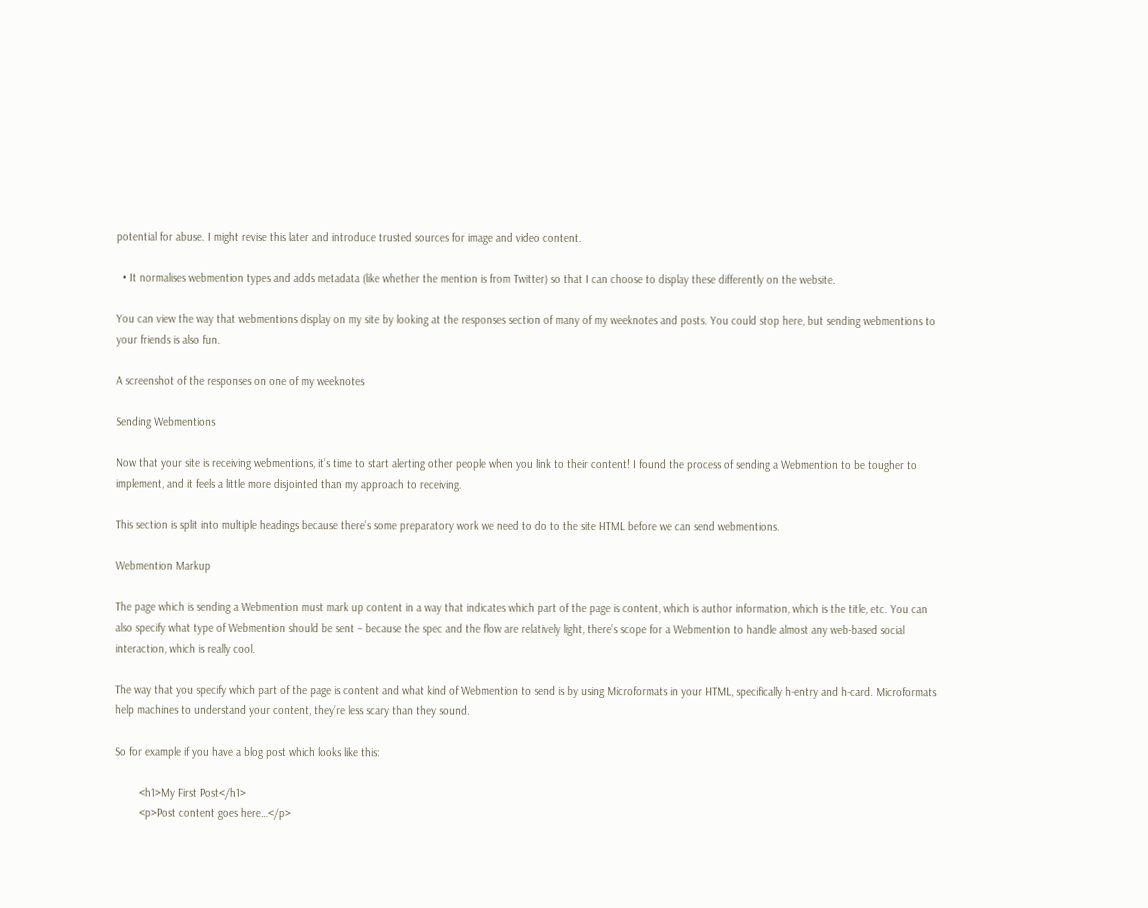potential for abuse. I might revise this later and introduce trusted sources for image and video content.

  • It normalises webmention types and adds metadata (like whether the mention is from Twitter) so that I can choose to display these differently on the website.

You can view the way that webmentions display on my site by looking at the responses section of many of my weeknotes and posts. You could stop here, but sending webmentions to your friends is also fun.

A screenshot of the responses on one of my weeknotes

Sending Webmentions

Now that your site is receiving webmentions, it’s time to start alerting other people when you link to their content! I found the process of sending a Webmention to be tougher to implement, and it feels a little more disjointed than my approach to receiving.

This section is split into multiple headings because there’s some preparatory work we need to do to the site HTML before we can send webmentions.

Webmention Markup

The page which is sending a Webmention must mark up content in a way that indicates which part of the page is content, which is author information, which is the title, etc. You can also specify what type of Webmention should be sent – because the spec and the flow are relatively light, there’s scope for a Webmention to handle almost any web-based social interaction, which is really cool.

The way that you specify which part of the page is content and what kind of Webmention to send is by using Microformats in your HTML, specifically h-entry and h-card. Microformats help machines to understand your content, they’re less scary than they sound.

So for example if you have a blog post which looks like this:

        <h1>My First Post</h1>
        <p>Post content goes here…</p>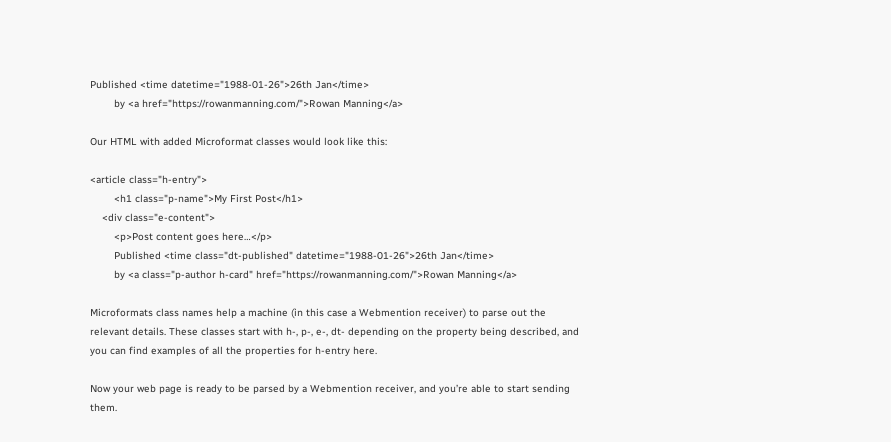Published <time datetime="1988-01-26">26th Jan</time>
        by <a href="https://rowanmanning.com/">Rowan Manning</a>

Our HTML with added Microformat classes would look like this:

<article class="h-entry">
        <h1 class="p-name">My First Post</h1>
    <div class="e-content">
        <p>Post content goes here…</p>
        Published <time class="dt-published" datetime="1988-01-26">26th Jan</time>
        by <a class="p-author h-card" href="https://rowanmanning.com/">Rowan Manning</a>

Microformats class names help a machine (in this case a Webmention receiver) to parse out the relevant details. These classes start with h-, p-, e-, dt- depending on the property being described, and you can find examples of all the properties for h-entry here.

Now your web page is ready to be parsed by a Webmention receiver, and you’re able to start sending them.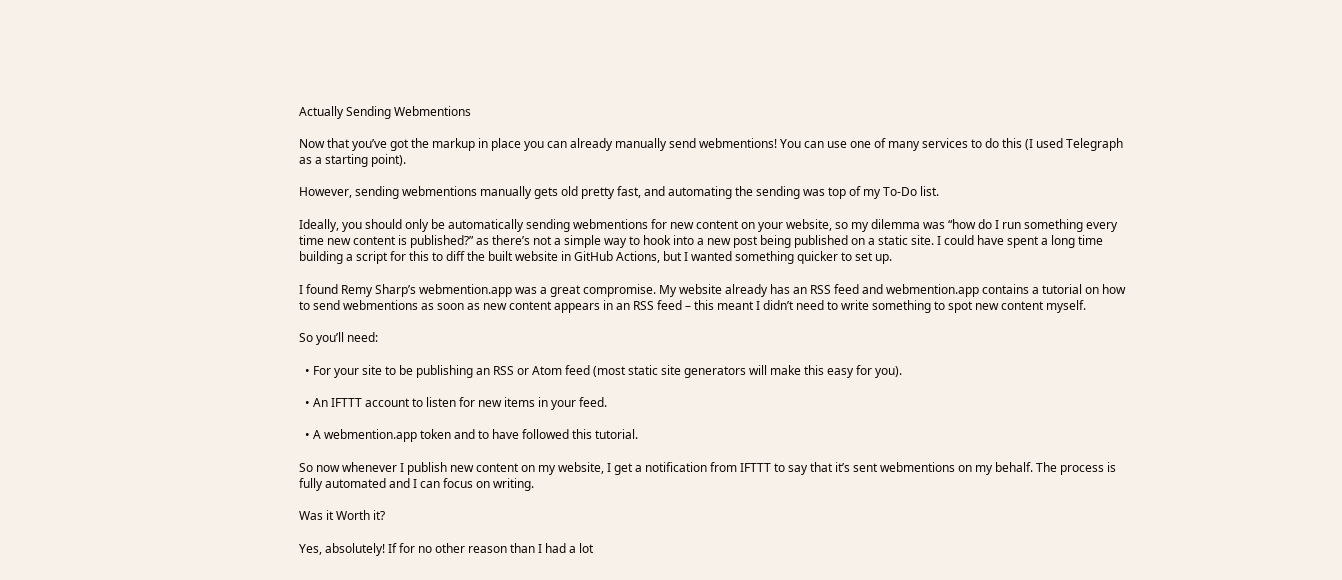Actually Sending Webmentions

Now that you’ve got the markup in place you can already manually send webmentions! You can use one of many services to do this (I used Telegraph as a starting point).

However, sending webmentions manually gets old pretty fast, and automating the sending was top of my To-Do list.

Ideally, you should only be automatically sending webmentions for new content on your website, so my dilemma was “how do I run something every time new content is published?” as there’s not a simple way to hook into a new post being published on a static site. I could have spent a long time building a script for this to diff the built website in GitHub Actions, but I wanted something quicker to set up.

I found Remy Sharp’s webmention.app was a great compromise. My website already has an RSS feed and webmention.app contains a tutorial on how to send webmentions as soon as new content appears in an RSS feed – this meant I didn’t need to write something to spot new content myself.

So you’ll need:

  • For your site to be publishing an RSS or Atom feed (most static site generators will make this easy for you).

  • An IFTTT account to listen for new items in your feed.

  • A webmention.app token and to have followed this tutorial.

So now whenever I publish new content on my website, I get a notification from IFTTT to say that it’s sent webmentions on my behalf. The process is fully automated and I can focus on writing.

Was it Worth it?

Yes, absolutely! If for no other reason than I had a lot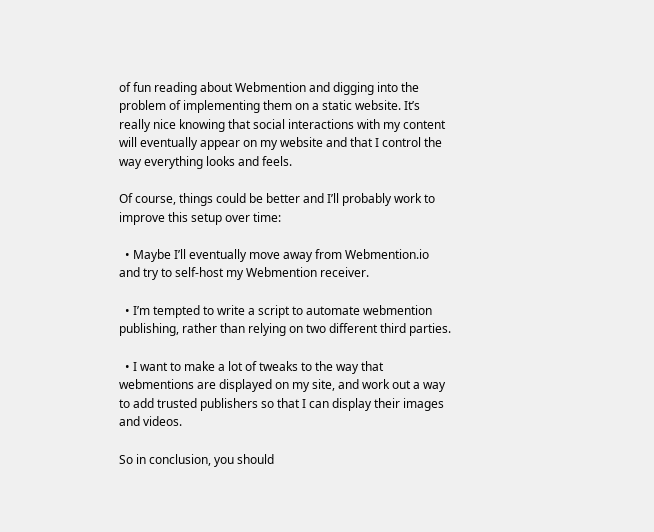of fun reading about Webmention and digging into the problem of implementing them on a static website. It’s really nice knowing that social interactions with my content will eventually appear on my website and that I control the way everything looks and feels.

Of course, things could be better and I’ll probably work to improve this setup over time:

  • Maybe I’ll eventually move away from Webmention.io and try to self-host my Webmention receiver.

  • I’m tempted to write a script to automate webmention publishing, rather than relying on two different third parties.

  • I want to make a lot of tweaks to the way that webmentions are displayed on my site, and work out a way to add trusted publishers so that I can display their images and videos.

So in conclusion, you should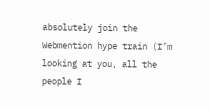absolutely join the Webmention hype train (I’m looking at you, all the people I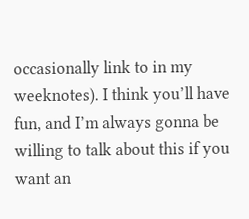occasionally link to in my weeknotes). I think you’ll have fun, and I’m always gonna be willing to talk about this if you want an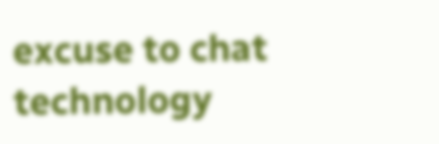excuse to chat technology